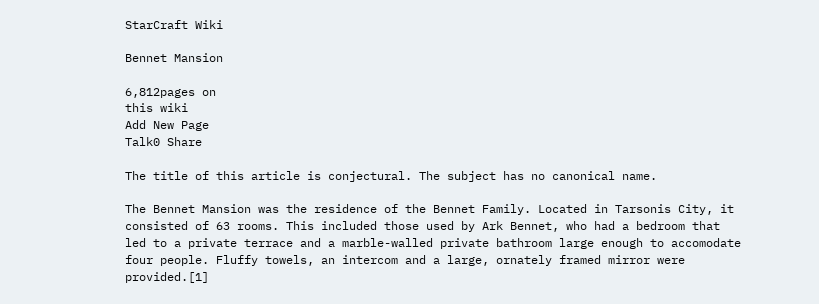StarCraft Wiki

Bennet Mansion

6,812pages on
this wiki
Add New Page
Talk0 Share

The title of this article is conjectural. The subject has no canonical name.

The Bennet Mansion was the residence of the Bennet Family. Located in Tarsonis City, it consisted of 63 rooms. This included those used by Ark Bennet, who had a bedroom that led to a private terrace and a marble-walled private bathroom large enough to accomodate four people. Fluffy towels, an intercom and a large, ornately framed mirror were provided.[1]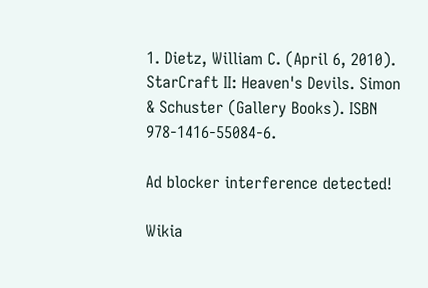1. Dietz, William C. (April 6, 2010). StarCraft II: Heaven's Devils. Simon & Schuster (Gallery Books). ISBN 978-1416-55084-6.

Ad blocker interference detected!

Wikia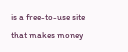is a free-to-use site that makes money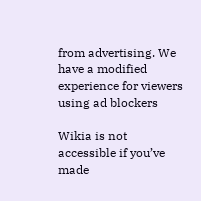from advertising. We have a modified experience for viewers using ad blockers

Wikia is not accessible if you’ve made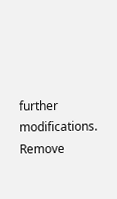further modifications. Remove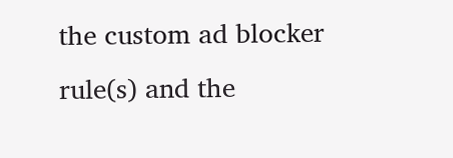the custom ad blocker rule(s) and the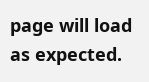page will load as expected.